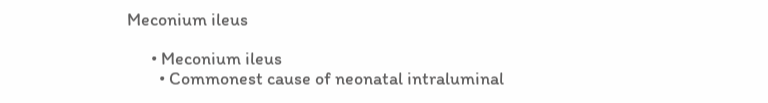Meconium ileus

      • Meconium ileus
        • Commonest cause of neonatal intraluminal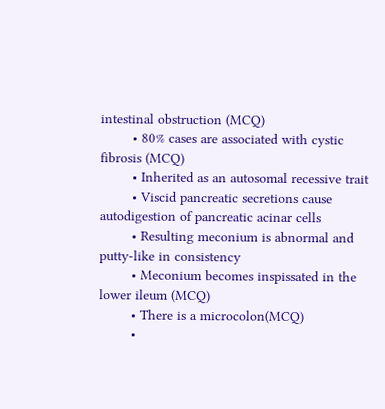intestinal obstruction (MCQ)
        • 80% cases are associated with cystic fibrosis (MCQ)
        • Inherited as an autosomal recessive trait
        • Viscid pancreatic secretions cause autodigestion of pancreatic acinar cells
        • Resulting meconium is abnormal and putty-like in consistency
        • Meconium becomes inspissated in the lower ileum (MCQ)
        • There is a microcolon(MCQ)
        •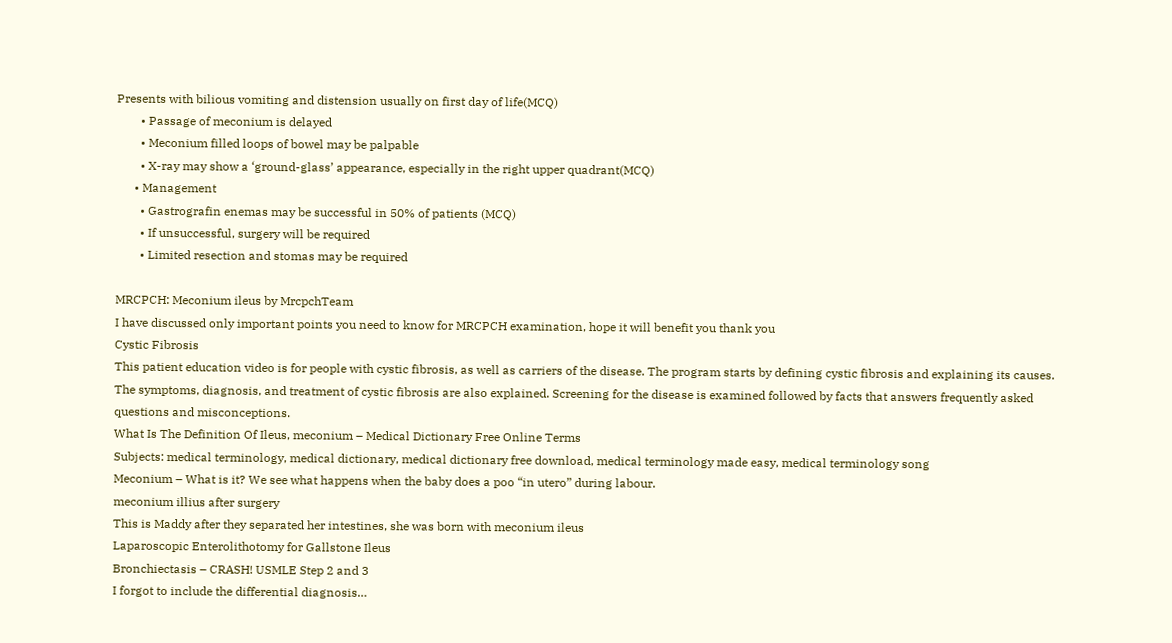Presents with bilious vomiting and distension usually on first day of life(MCQ)
        • Passage of meconium is delayed
        • Meconium filled loops of bowel may be palpable
        • X-ray may show a ‘ground-glass’ appearance, especially in the right upper quadrant(MCQ)
      • Management
        • Gastrografin enemas may be successful in 50% of patients (MCQ)
        • If unsuccessful, surgery will be required
        • Limited resection and stomas may be required

MRCPCH: Meconium ileus by MrcpchTeam
I have discussed only important points you need to know for MRCPCH examination, hope it will benefit you thank you
Cystic Fibrosis
This patient education video is for people with cystic fibrosis, as well as carriers of the disease. The program starts by defining cystic fibrosis and explaining its causes. The symptoms, diagnosis, and treatment of cystic fibrosis are also explained. Screening for the disease is examined followed by facts that answers frequently asked questions and misconceptions.
What Is The Definition Of Ileus, meconium – Medical Dictionary Free Online Terms
Subjects: medical terminology, medical dictionary, medical dictionary free download, medical terminology made easy, medical terminology song
Meconium – What is it? We see what happens when the baby does a poo “in utero” during labour.
meconium illius after surgery
This is Maddy after they separated her intestines, she was born with meconium ileus
Laparoscopic Enterolithotomy for Gallstone Ileus
Bronchiectasis – CRASH! USMLE Step 2 and 3
I forgot to include the differential diagnosis…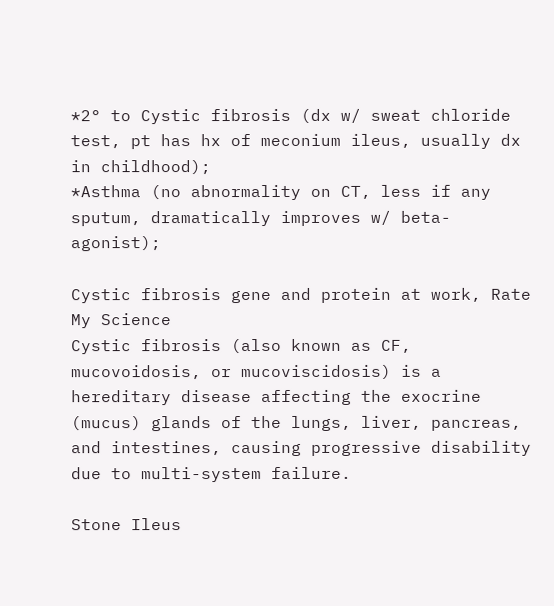*2° to Cystic fibrosis (dx w/ sweat chloride test, pt has hx of meconium ileus, usually dx in childhood);
*Asthma (no abnormality on CT, less if any sputum, dramatically improves w/ beta-agonist);

Cystic fibrosis gene and protein at work, Rate My Science
Cystic fibrosis (also known as CF, mucovoidosis, or mucoviscidosis) is a hereditary disease affecting the exocrine (mucus) glands of the lungs, liver, pancreas, and intestines, causing progressive disability due to multi-system failure.

Stone Ileus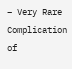– Very Rare Complication of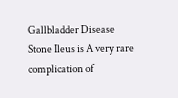Gallbladder Disease
Stone Ileus is A very rare complication of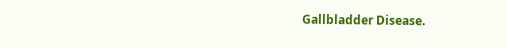Gallbladder Disease.